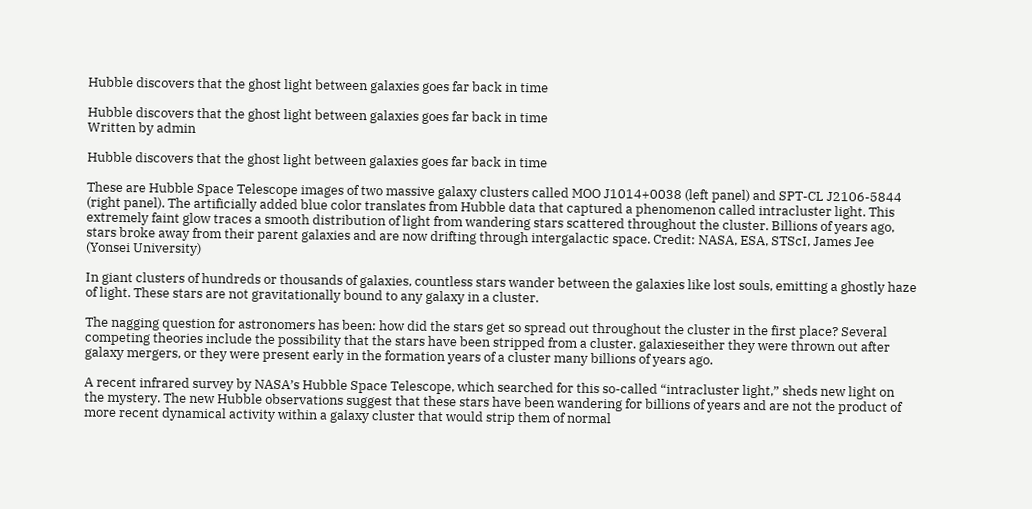Hubble discovers that the ghost light between galaxies goes far back in time

Hubble discovers that the ghost light between galaxies goes far back in time
Written by admin

Hubble discovers that the ghost light between galaxies goes far back in time

These are Hubble Space Telescope images of two massive galaxy clusters called MOO J1014+0038 (left panel) and SPT-CL J2106-5844 (right panel). The artificially added blue color translates from Hubble data that captured a phenomenon called intracluster light. This extremely faint glow traces a smooth distribution of light from wandering stars scattered throughout the cluster. Billions of years ago, stars broke away from their parent galaxies and are now drifting through intergalactic space. Credit: NASA, ESA, STScI, James Jee (Yonsei University)

In giant clusters of hundreds or thousands of galaxies, countless stars wander between the galaxies like lost souls, emitting a ghostly haze of light. These stars are not gravitationally bound to any galaxy in a cluster.

The nagging question for astronomers has been: how did the stars get so spread out throughout the cluster in the first place? Several competing theories include the possibility that the stars have been stripped from a cluster. galaxieseither they were thrown out after galaxy mergers, or they were present early in the formation years of a cluster many billions of years ago.

A recent infrared survey by NASA’s Hubble Space Telescope, which searched for this so-called “intracluster light,” sheds new light on the mystery. The new Hubble observations suggest that these stars have been wandering for billions of years and are not the product of more recent dynamical activity within a galaxy cluster that would strip them of normal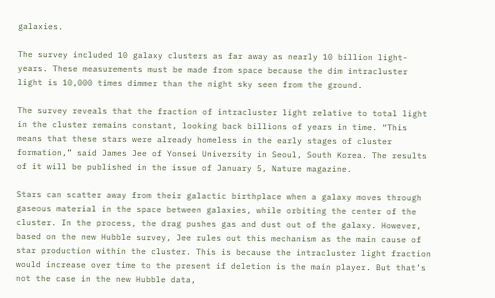galaxies.

The survey included 10 galaxy clusters as far away as nearly 10 billion light-years. These measurements must be made from space because the dim intracluster light is 10,000 times dimmer than the night sky seen from the ground.

The survey reveals that the fraction of intracluster light relative to total light in the cluster remains constant, looking back billions of years in time. “This means that these stars were already homeless in the early stages of cluster formation,” said James Jee of Yonsei University in Seoul, South Korea. The results of it will be published in the issue of January 5, Nature magazine.

Stars can scatter away from their galactic birthplace when a galaxy moves through gaseous material in the space between galaxies, while orbiting the center of the cluster. In the process, the drag pushes gas and dust out of the galaxy. However, based on the new Hubble survey, Jee rules out this mechanism as the main cause of star production within the cluster. This is because the intracluster light fraction would increase over time to the present if deletion is the main player. But that’s not the case in the new Hubble data,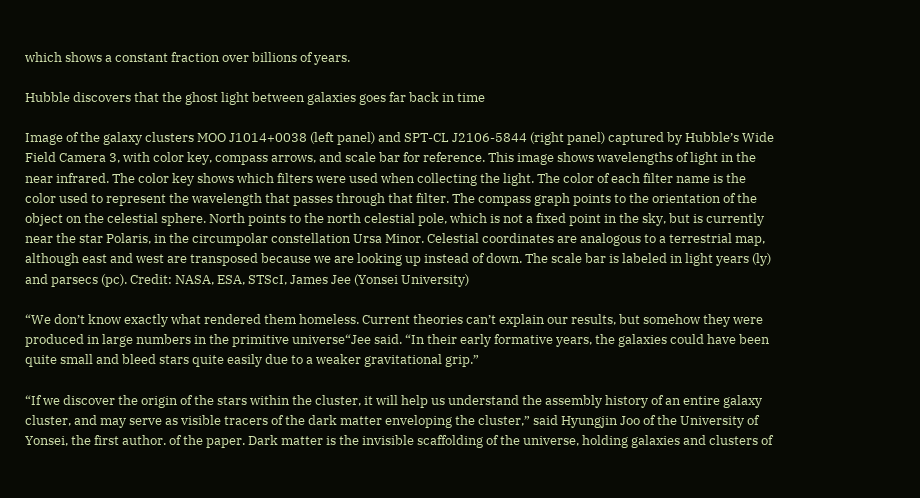which shows a constant fraction over billions of years.

Hubble discovers that the ghost light between galaxies goes far back in time

Image of the galaxy clusters MOO J1014+0038 (left panel) and SPT-CL J2106-5844 (right panel) captured by Hubble’s Wide Field Camera 3, with color key, compass arrows, and scale bar for reference. This image shows wavelengths of light in the near infrared. The color key shows which filters were used when collecting the light. The color of each filter name is the color used to represent the wavelength that passes through that filter. The compass graph points to the orientation of the object on the celestial sphere. North points to the north celestial pole, which is not a fixed point in the sky, but is currently near the star Polaris, in the circumpolar constellation Ursa Minor. Celestial coordinates are analogous to a terrestrial map, although east and west are transposed because we are looking up instead of down. The scale bar is labeled in light years (ly) and parsecs (pc). Credit: NASA, ESA, STScI, James Jee (Yonsei University)

“We don’t know exactly what rendered them homeless. Current theories can’t explain our results, but somehow they were produced in large numbers in the primitive universe“Jee said. “In their early formative years, the galaxies could have been quite small and bleed stars quite easily due to a weaker gravitational grip.”

“If we discover the origin of the stars within the cluster, it will help us understand the assembly history of an entire galaxy cluster, and may serve as visible tracers of the dark matter enveloping the cluster,” said Hyungjin Joo of the University of Yonsei, the first author. of the paper. Dark matter is the invisible scaffolding of the universe, holding galaxies and clusters of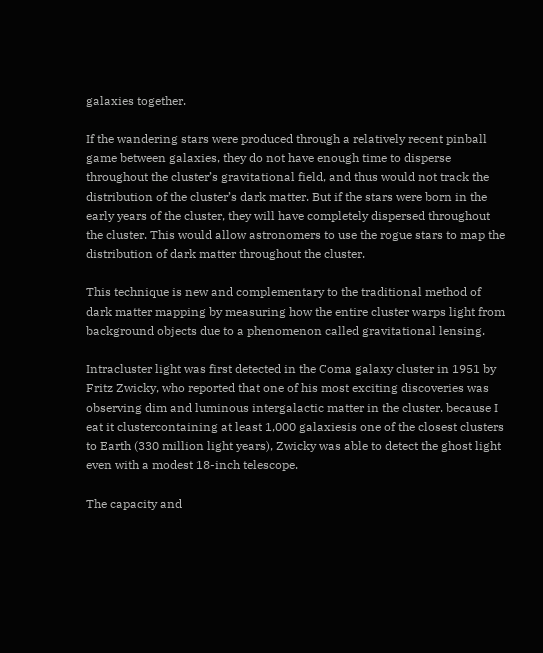galaxies together.

If the wandering stars were produced through a relatively recent pinball game between galaxies, they do not have enough time to disperse throughout the cluster’s gravitational field, and thus would not track the distribution of the cluster’s dark matter. But if the stars were born in the early years of the cluster, they will have completely dispersed throughout the cluster. This would allow astronomers to use the rogue stars to map the distribution of dark matter throughout the cluster.

This technique is new and complementary to the traditional method of dark matter mapping by measuring how the entire cluster warps light from background objects due to a phenomenon called gravitational lensing.

Intracluster light was first detected in the Coma galaxy cluster in 1951 by Fritz Zwicky, who reported that one of his most exciting discoveries was observing dim and luminous intergalactic matter in the cluster. because I eat it clustercontaining at least 1,000 galaxiesis one of the closest clusters to Earth (330 million light years), Zwicky was able to detect the ghost light even with a modest 18-inch telescope.

The capacity and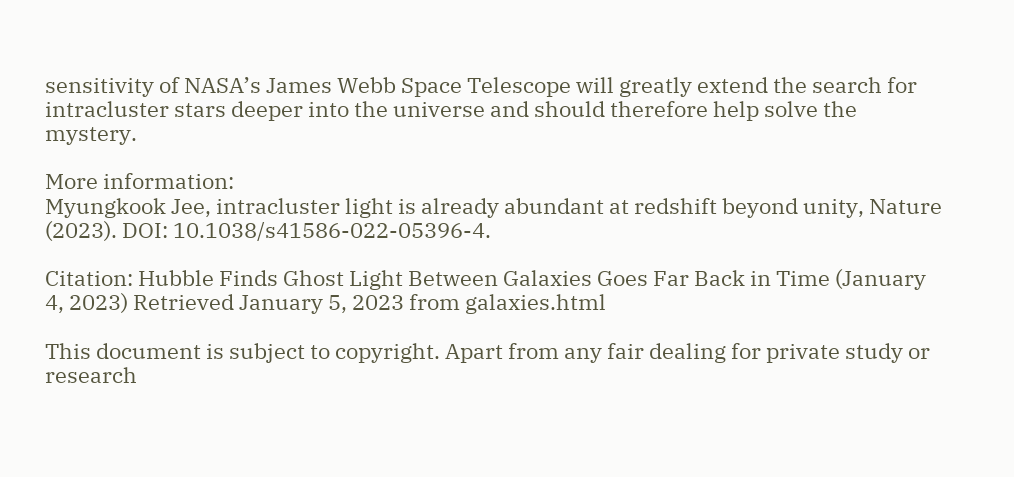sensitivity of NASA’s James Webb Space Telescope will greatly extend the search for intracluster stars deeper into the universe and should therefore help solve the mystery.

More information:
Myungkook Jee, intracluster light is already abundant at redshift beyond unity, Nature (2023). DOI: 10.1038/s41586-022-05396-4.

Citation: Hubble Finds Ghost Light Between Galaxies Goes Far Back in Time (January 4, 2023) Retrieved January 5, 2023 from galaxies.html

This document is subject to copyright. Apart from any fair dealing for private study or research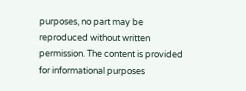purposes, no part may be reproduced without written permission. The content is provided for informational purposes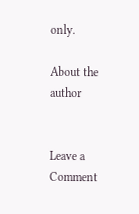only.

About the author


Leave a Comment